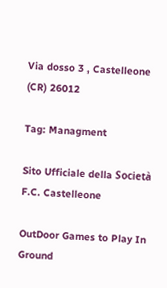Via dosso 3 , Castelleone (CR) 26012

Tag: Managment

Sito Ufficiale della Società F.C. Castelleone

OutDoor Games to Play In Ground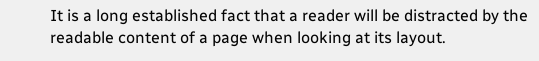It is a long established fact that a reader will be distracted by the readable content of a page when looking at its layout.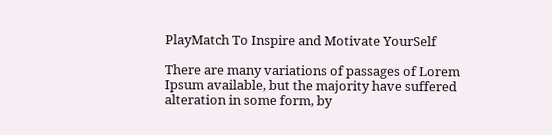PlayMatch To Inspire and Motivate YourSelf

There are many variations of passages of Lorem Ipsum available, but the majority have suffered alteration in some form, by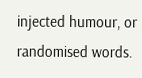injected humour, or randomised words.